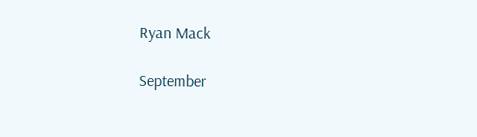Ryan Mack

September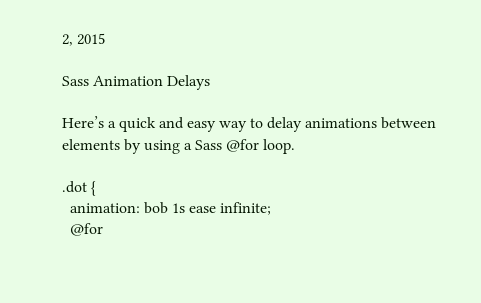2, 2015

Sass Animation Delays

Here’s a quick and easy way to delay animations between elements by using a Sass @for loop.

.dot {
  animation: bob 1s ease infinite;
  @for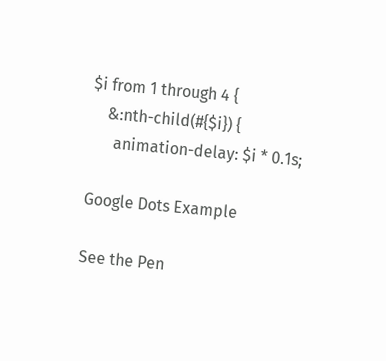$i from 1 through 4 {
    &:nth-child(#{$i}) {
      animation-delay: $i * 0.1s;

Google Dots Example

See the Pen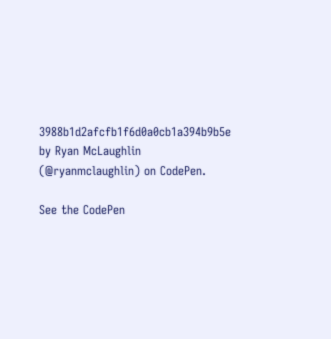3988b1d2afcfb1f6d0a0cb1a394b9b5e by Ryan McLaughlin (@ryanmclaughlin) on CodePen.

See the CodePen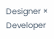Designer × Developer